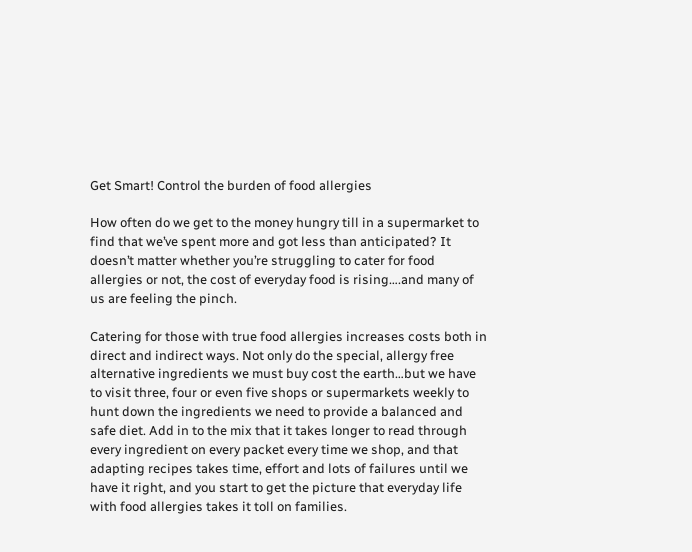Get Smart! Control the burden of food allergies

How often do we get to the money hungry till in a supermarket to find that we’ve spent more and got less than anticipated? It doesn’t matter whether you’re struggling to cater for food allergies or not, the cost of everyday food is rising….and many of us are feeling the pinch.

Catering for those with true food allergies increases costs both in direct and indirect ways. Not only do the special, allergy free alternative ingredients we must buy cost the earth…but we have to visit three, four or even five shops or supermarkets weekly to hunt down the ingredients we need to provide a balanced and safe diet. Add in to the mix that it takes longer to read through every ingredient on every packet every time we shop, and that adapting recipes takes time, effort and lots of failures until we have it right, and you start to get the picture that everyday life with food allergies takes it toll on families.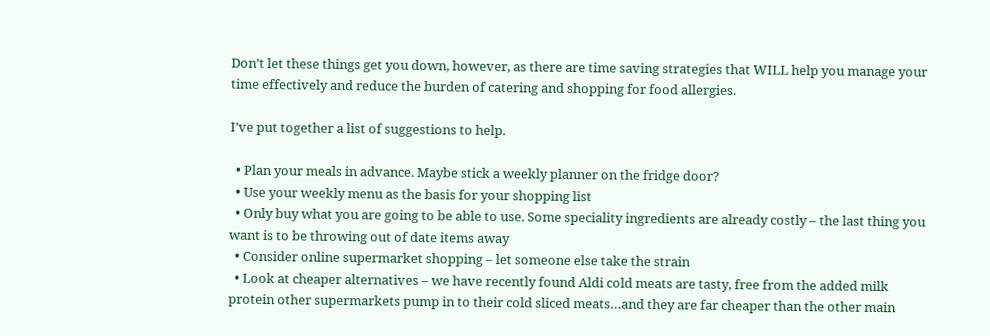Don’t let these things get you down, however, as there are time saving strategies that WILL help you manage your time effectively and reduce the burden of catering and shopping for food allergies.

I’ve put together a list of suggestions to help.

  • Plan your meals in advance. Maybe stick a weekly planner on the fridge door?
  • Use your weekly menu as the basis for your shopping list
  • Only buy what you are going to be able to use. Some speciality ingredients are already costly – the last thing you want is to be throwing out of date items away
  • Consider online supermarket shopping – let someone else take the strain
  • Look at cheaper alternatives – we have recently found Aldi cold meats are tasty, free from the added milk protein other supermarkets pump in to their cold sliced meats…and they are far cheaper than the other main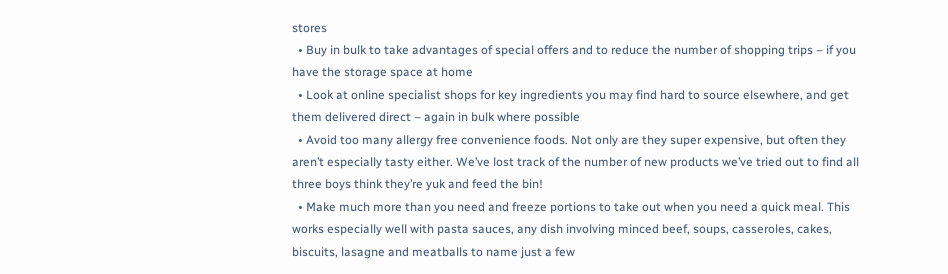stores
  • Buy in bulk to take advantages of special offers and to reduce the number of shopping trips – if you have the storage space at home
  • Look at online specialist shops for key ingredients you may find hard to source elsewhere, and get them delivered direct – again in bulk where possible
  • Avoid too many allergy free convenience foods. Not only are they super expensive, but often they aren’t especially tasty either. We’ve lost track of the number of new products we’ve tried out to find all three boys think they’re yuk and feed the bin!
  • Make much more than you need and freeze portions to take out when you need a quick meal. This works especially well with pasta sauces, any dish involving minced beef, soups, casseroles, cakes, biscuits, lasagne and meatballs to name just a few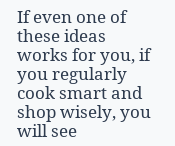If even one of these ideas works for you, if you regularly cook smart and shop wisely, you will see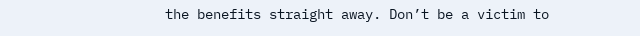the benefits straight away. Don’t be a victim to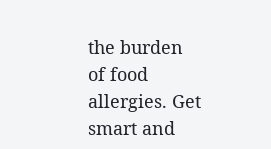the burden of food allergies. Get smart and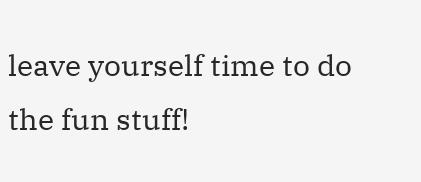leave yourself time to do the fun stuff!